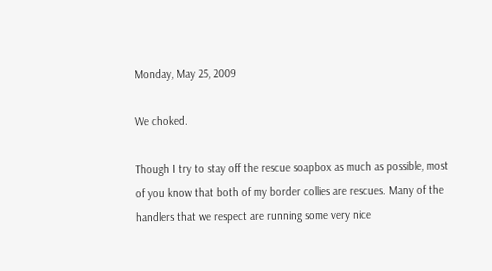Monday, May 25, 2009

We choked.

Though I try to stay off the rescue soapbox as much as possible, most of you know that both of my border collies are rescues. Many of the handlers that we respect are running some very nice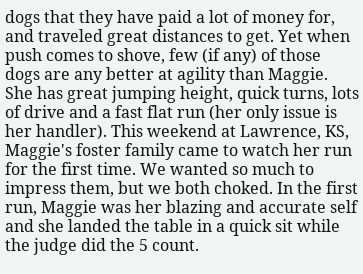dogs that they have paid a lot of money for, and traveled great distances to get. Yet when push comes to shove, few (if any) of those dogs are any better at agility than Maggie. She has great jumping height, quick turns, lots of drive and a fast flat run (her only issue is her handler). This weekend at Lawrence, KS, Maggie's foster family came to watch her run for the first time. We wanted so much to impress them, but we both choked. In the first run, Maggie was her blazing and accurate self and she landed the table in a quick sit while the judge did the 5 count.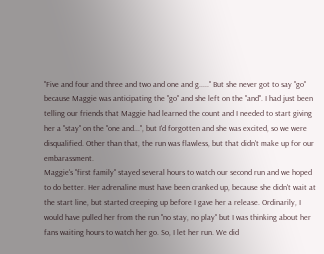"Five and four and three and two and one and g....." But she never got to say "go" because Maggie was anticipating the "go" and she left on the "and". I had just been telling our friends that Maggie had learned the count and I needed to start giving her a "stay" on the "one and...", but I'd forgotten and she was excited, so we were disqualified. Other than that, the run was flawless, but that didn't make up for our embarassment.
Maggie's "first family" stayed several hours to watch our second run and we hoped to do better. Her adrenaline must have been cranked up, because she didn't wait at the start line, but started creeping up before I gave her a release. Ordinarily, I would have pulled her from the run "no stay, no play" but I was thinking about her fans waiting hours to watch her go. So, I let her run. We did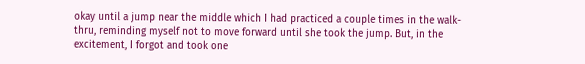okay until a jump near the middle which I had practiced a couple times in the walk-thru, reminding myself not to move forward until she took the jump. But, in the excitement, I forgot and took one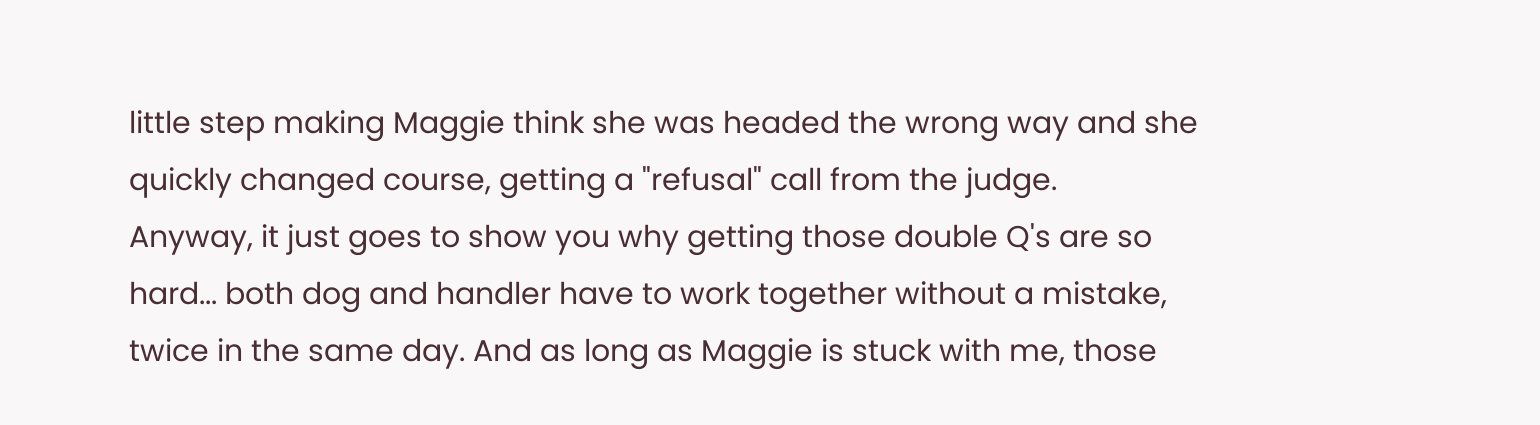little step making Maggie think she was headed the wrong way and she quickly changed course, getting a "refusal" call from the judge.
Anyway, it just goes to show you why getting those double Q's are so hard... both dog and handler have to work together without a mistake, twice in the same day. And as long as Maggie is stuck with me, those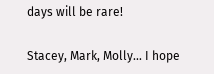days will be rare!

Stacey, Mark, Molly... I hope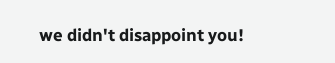we didn't disappoint you!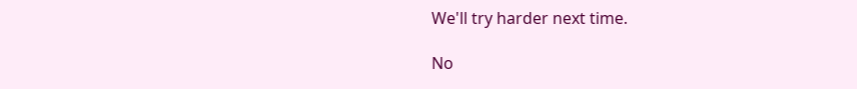We'll try harder next time.

No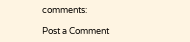comments:

Post a Comment